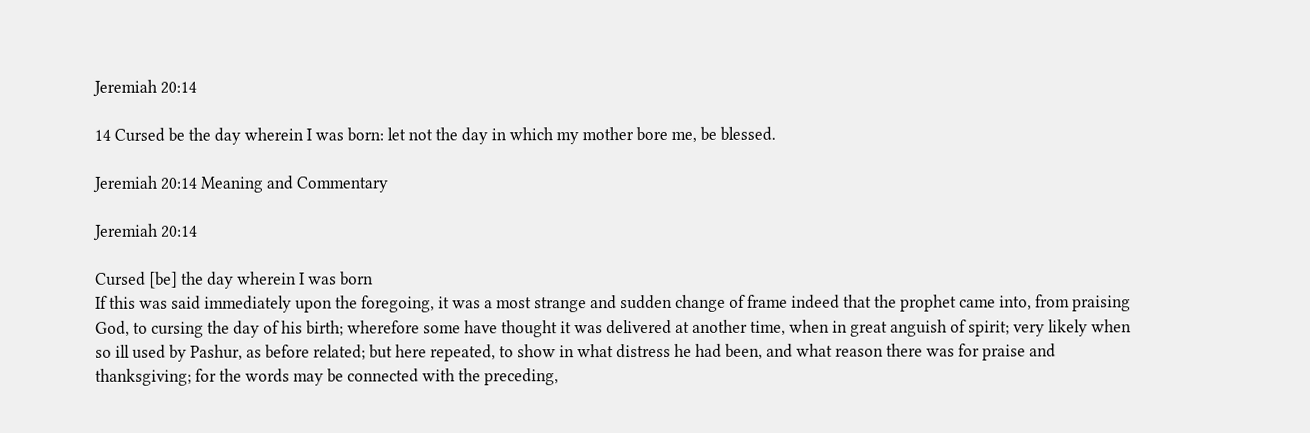Jeremiah 20:14

14 Cursed be the day wherein I was born: let not the day in which my mother bore me, be blessed.

Jeremiah 20:14 Meaning and Commentary

Jeremiah 20:14

Cursed [be] the day wherein I was born
If this was said immediately upon the foregoing, it was a most strange and sudden change of frame indeed that the prophet came into, from praising God, to cursing the day of his birth; wherefore some have thought it was delivered at another time, when in great anguish of spirit; very likely when so ill used by Pashur, as before related; but here repeated, to show in what distress he had been, and what reason there was for praise and thanksgiving; for the words may be connected with the preceding,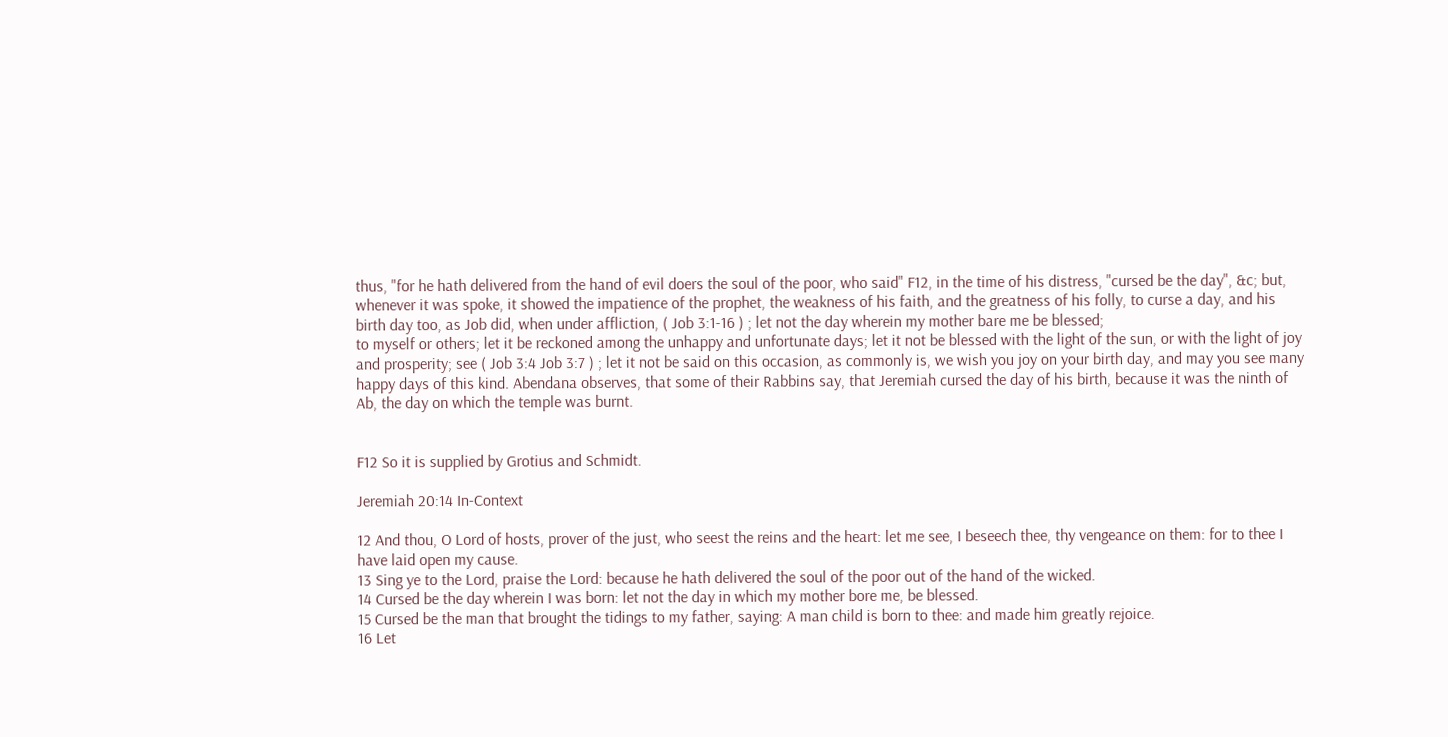thus, "for he hath delivered from the hand of evil doers the soul of the poor, who said" F12, in the time of his distress, "cursed be the day", &c; but, whenever it was spoke, it showed the impatience of the prophet, the weakness of his faith, and the greatness of his folly, to curse a day, and his birth day too, as Job did, when under affliction, ( Job 3:1-16 ) ; let not the day wherein my mother bare me be blessed;
to myself or others; let it be reckoned among the unhappy and unfortunate days; let it not be blessed with the light of the sun, or with the light of joy and prosperity; see ( Job 3:4 Job 3:7 ) ; let it not be said on this occasion, as commonly is, we wish you joy on your birth day, and may you see many happy days of this kind. Abendana observes, that some of their Rabbins say, that Jeremiah cursed the day of his birth, because it was the ninth of Ab, the day on which the temple was burnt.


F12 So it is supplied by Grotius and Schmidt.

Jeremiah 20:14 In-Context

12 And thou, O Lord of hosts, prover of the just, who seest the reins and the heart: let me see, I beseech thee, thy vengeance on them: for to thee I have laid open my cause.
13 Sing ye to the Lord, praise the Lord: because he hath delivered the soul of the poor out of the hand of the wicked.
14 Cursed be the day wherein I was born: let not the day in which my mother bore me, be blessed.
15 Cursed be the man that brought the tidings to my father, saying: A man child is born to thee: and made him greatly rejoice.
16 Let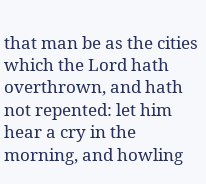that man be as the cities which the Lord hath overthrown, and hath not repented: let him hear a cry in the morning, and howling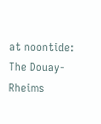at noontide:
The Douay-Rheims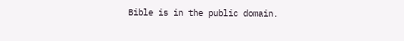Bible is in the public domain.